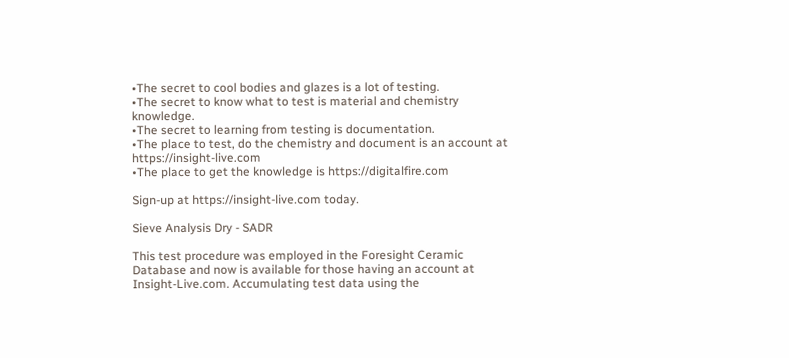•The secret to cool bodies and glazes is a lot of testing.
•The secret to know what to test is material and chemistry knowledge.
•The secret to learning from testing is documentation.
•The place to test, do the chemistry and document is an account at https://insight-live.com
•The place to get the knowledge is https://digitalfire.com

Sign-up at https://insight-live.com today.

Sieve Analysis Dry - SADR

This test procedure was employed in the Foresight Ceramic Database and now is available for those having an account at Insight-Live.com. Accumulating test data using the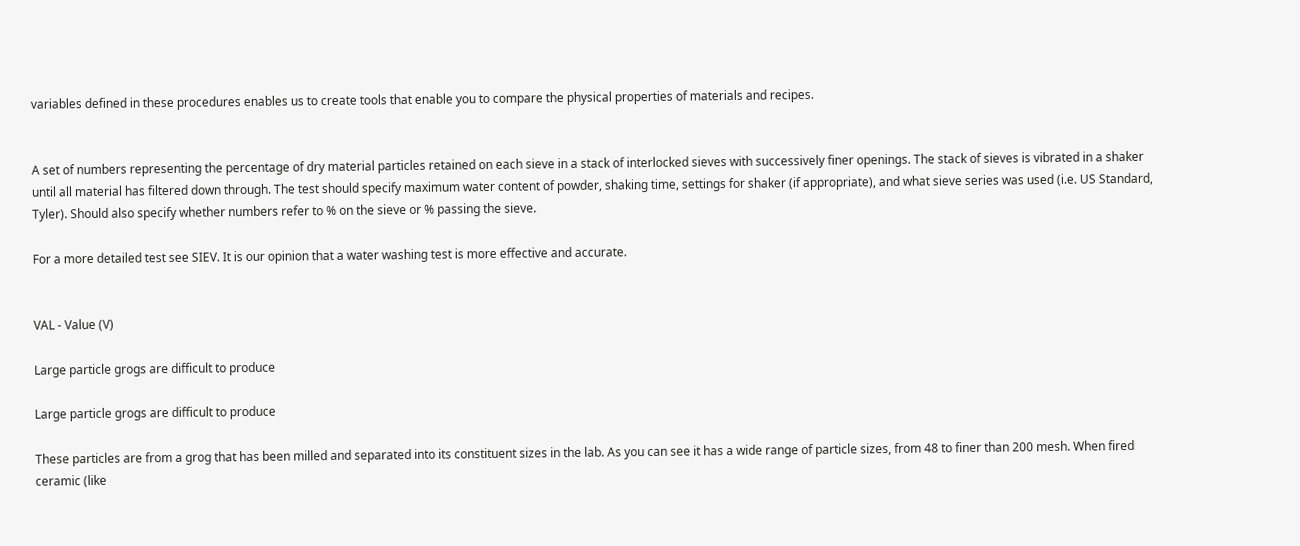variables defined in these procedures enables us to create tools that enable you to compare the physical properties of materials and recipes.


A set of numbers representing the percentage of dry material particles retained on each sieve in a stack of interlocked sieves with successively finer openings. The stack of sieves is vibrated in a shaker until all material has filtered down through. The test should specify maximum water content of powder, shaking time, settings for shaker (if appropriate), and what sieve series was used (i.e. US Standard, Tyler). Should also specify whether numbers refer to % on the sieve or % passing the sieve.

For a more detailed test see SIEV. It is our opinion that a water washing test is more effective and accurate.


VAL - Value (V)

Large particle grogs are difficult to produce

Large particle grogs are difficult to produce

These particles are from a grog that has been milled and separated into its constituent sizes in the lab. As you can see it has a wide range of particle sizes, from 48 to finer than 200 mesh. When fired ceramic (like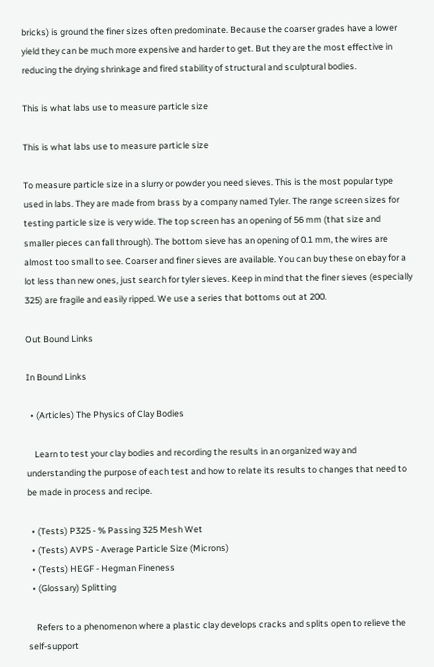bricks) is ground the finer sizes often predominate. Because the coarser grades have a lower yield they can be much more expensive and harder to get. But they are the most effective in reducing the drying shrinkage and fired stability of structural and sculptural bodies.

This is what labs use to measure particle size

This is what labs use to measure particle size

To measure particle size in a slurry or powder you need sieves. This is the most popular type used in labs. They are made from brass by a company named Tyler. The range screen sizes for testing particle size is very wide. The top screen has an opening of 56 mm (that size and smaller pieces can fall through). The bottom sieve has an opening of 0.1 mm, the wires are almost too small to see. Coarser and finer sieves are available. You can buy these on ebay for a lot less than new ones, just search for tyler sieves. Keep in mind that the finer sieves (especially 325) are fragile and easily ripped. We use a series that bottoms out at 200.

Out Bound Links

In Bound Links

  • (Articles) The Physics of Clay Bodies

    Learn to test your clay bodies and recording the results in an organized way and understanding the purpose of each test and how to relate its results to changes that need to be made in process and recipe.

  • (Tests) P325 - % Passing 325 Mesh Wet
  • (Tests) AVPS - Average Particle Size (Microns)
  • (Tests) HEGF - Hegman Fineness
  • (Glossary) Splitting

    Refers to a phenomenon where a plastic clay develops cracks and splits open to relieve the self-support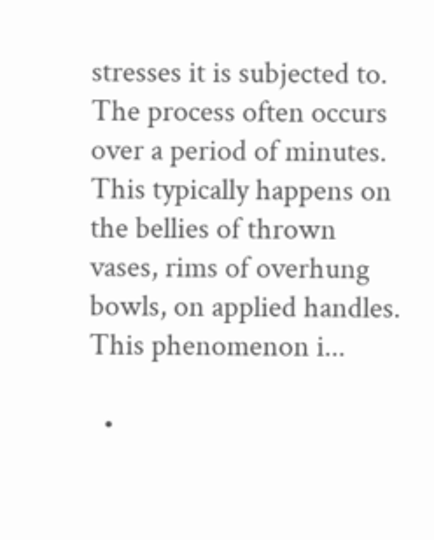stresses it is subjected to. The process often occurs over a period of minutes. This typically happens on the bellies of thrown vases, rims of overhung bowls, on applied handles. This phenomenon i...

  •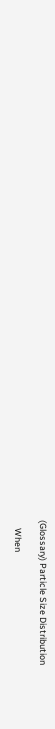(Glossary) Particle Size Distribution

    When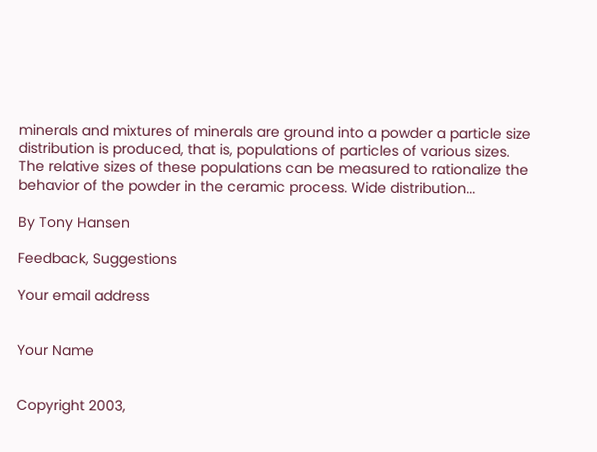minerals and mixtures of minerals are ground into a powder a particle size distribution is produced, that is, populations of particles of various sizes. The relative sizes of these populations can be measured to rationalize the behavior of the powder in the ceramic process. Wide distribution...

By Tony Hansen

Feedback, Suggestions

Your email address


Your Name


Copyright 2003,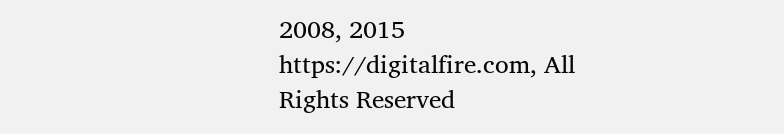2008, 2015 https://digitalfire.com, All Rights Reserved